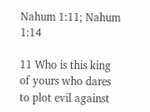Nahum 1:11; Nahum 1:14

11 Who is this king of yours who dares to plot evil against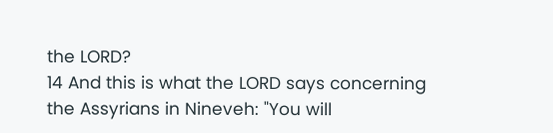the LORD?
14 And this is what the LORD says concerning the Assyrians in Nineveh: "You will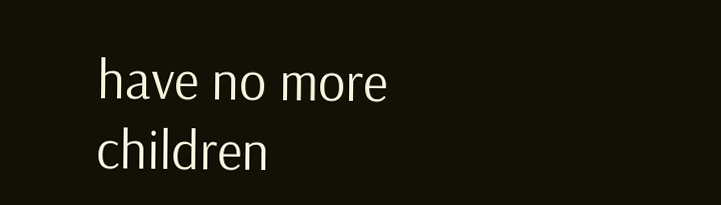have no more children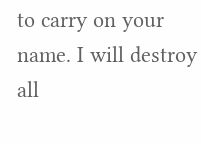to carry on your name. I will destroy all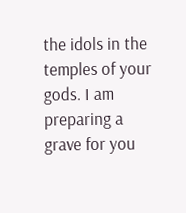the idols in the temples of your gods. I am preparing a grave for you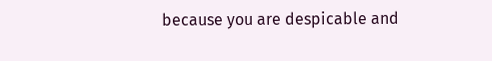because you are despicable and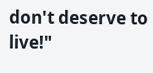don't deserve to live!"